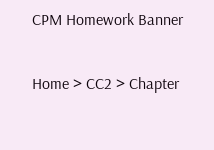CPM Homework Banner

Home > CC2 > Chapter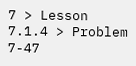7 > Lesson 7.1.4 > Problem 7-47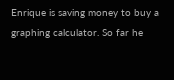Enrique is saving money to buy a graphing calculator. So far he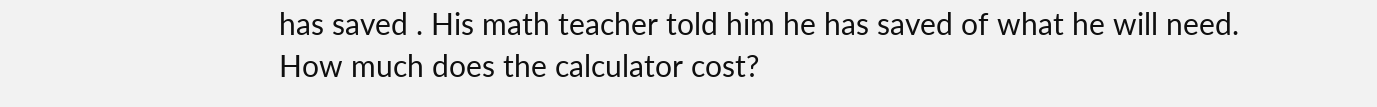has saved . His math teacher told him he has saved of what he will need. How much does the calculator cost?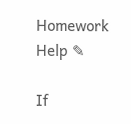Homework Help ✎

If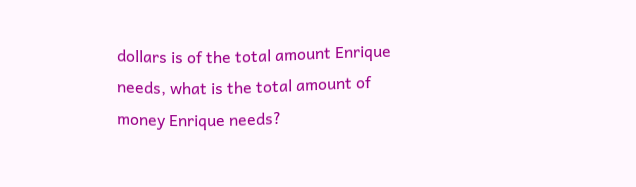dollars is of the total amount Enrique needs, what is the total amount of money Enrique needs?